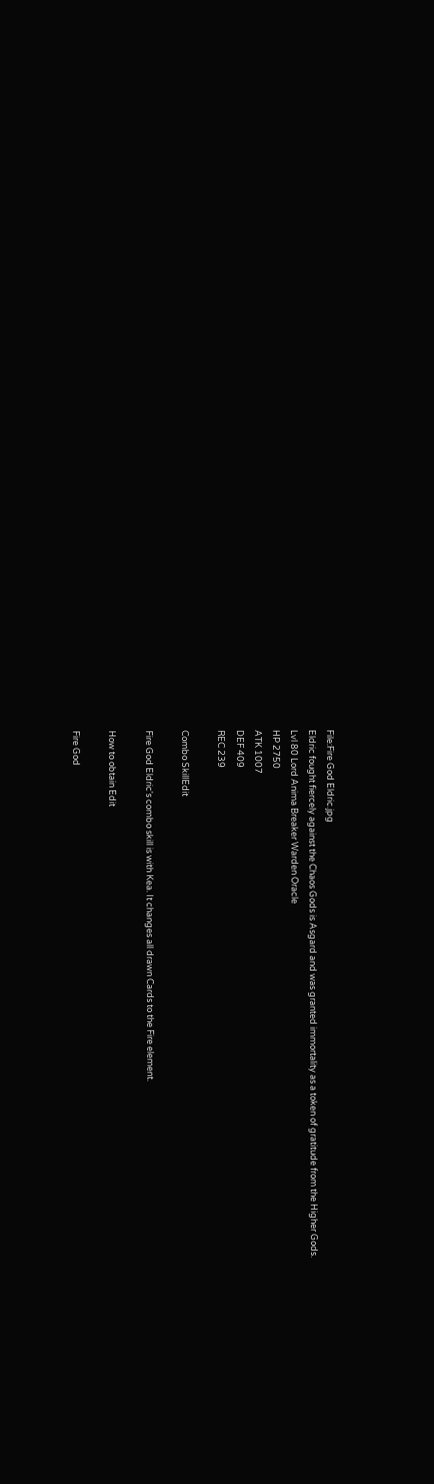File:Fire God Eldric.jpg
Eldric fought fiercely against the Chaos Gods is Asgard and was granted immortality as a token of gratitude from the Higher Gods.
Lvl 80 Lord Anima Breaker Warden Oracle
HP 2750
ATK 1007
DEF 409
REC 239

Combo SkillEdit

Fire God Eldric's combo skill is with Kea. It changes all drawn Cards to the Fire element.

How to obtain Edit

Fire God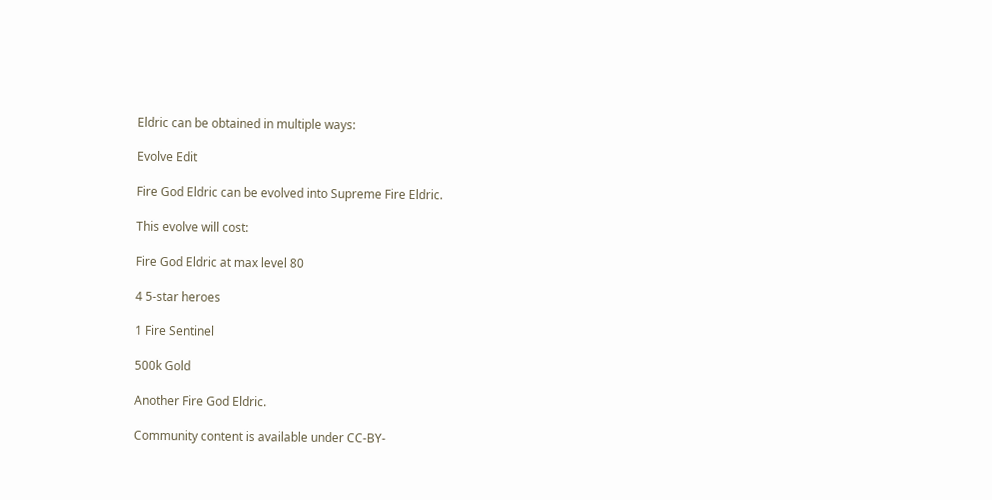Eldric can be obtained in multiple ways:

Evolve Edit

Fire God Eldric can be evolved into Supreme Fire Eldric.

This evolve will cost:

Fire God Eldric at max level 80

4 5-star heroes

1 Fire Sentinel

500k Gold

Another Fire God Eldric.

Community content is available under CC-BY-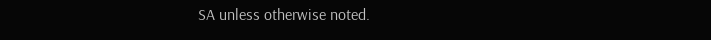SA unless otherwise noted.